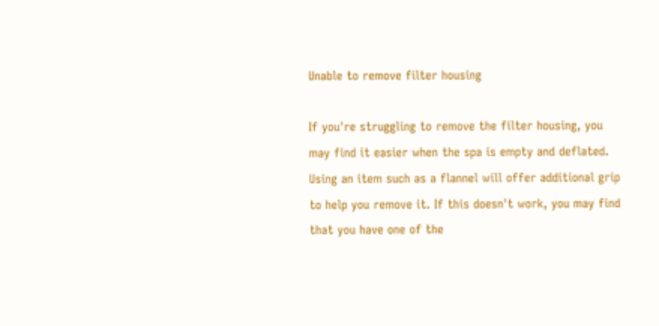Unable to remove filter housing

If you're struggling to remove the filter housing, you may find it easier when the spa is empty and deflated. Using an item such as a flannel will offer additional grip to help you remove it. If this doesn't work, you may find that you have one of the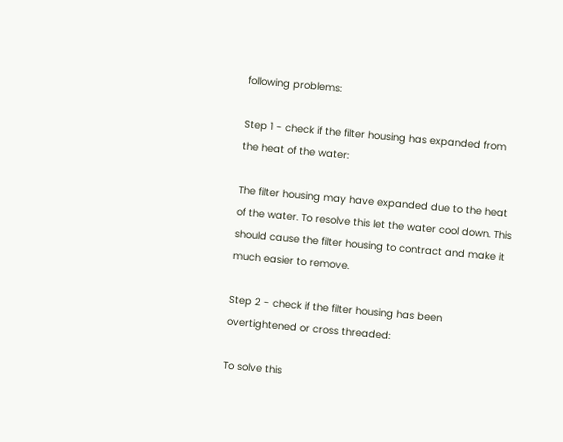following problems:

Step 1 - check if the filter housing has expanded from the heat of the water:

The filter housing may have expanded due to the heat of the water. To resolve this let the water cool down. This should cause the filter housing to contract and make it much easier to remove.

Step 2 - check if the filter housing has been overtightened or cross threaded:

To solve this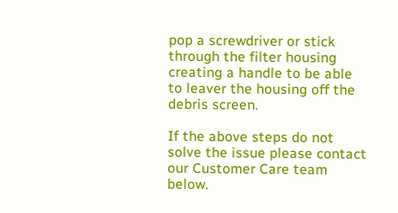pop a screwdriver or stick through the filter housing creating a handle to be able to leaver the housing off the debris screen.

If the above steps do not solve the issue please contact our Customer Care team below.